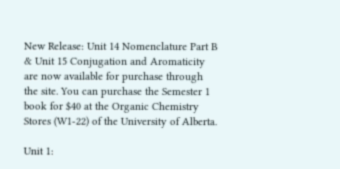New Release: Unit 14 Nomenclature Part B & Unit 15 Conjugation and Aromaticity are now available for purchase through the site. You can purchase the Semester 1 book for $40 at the Organic Chemistry Stores (W1-22) of the University of Alberta.

Unit 1: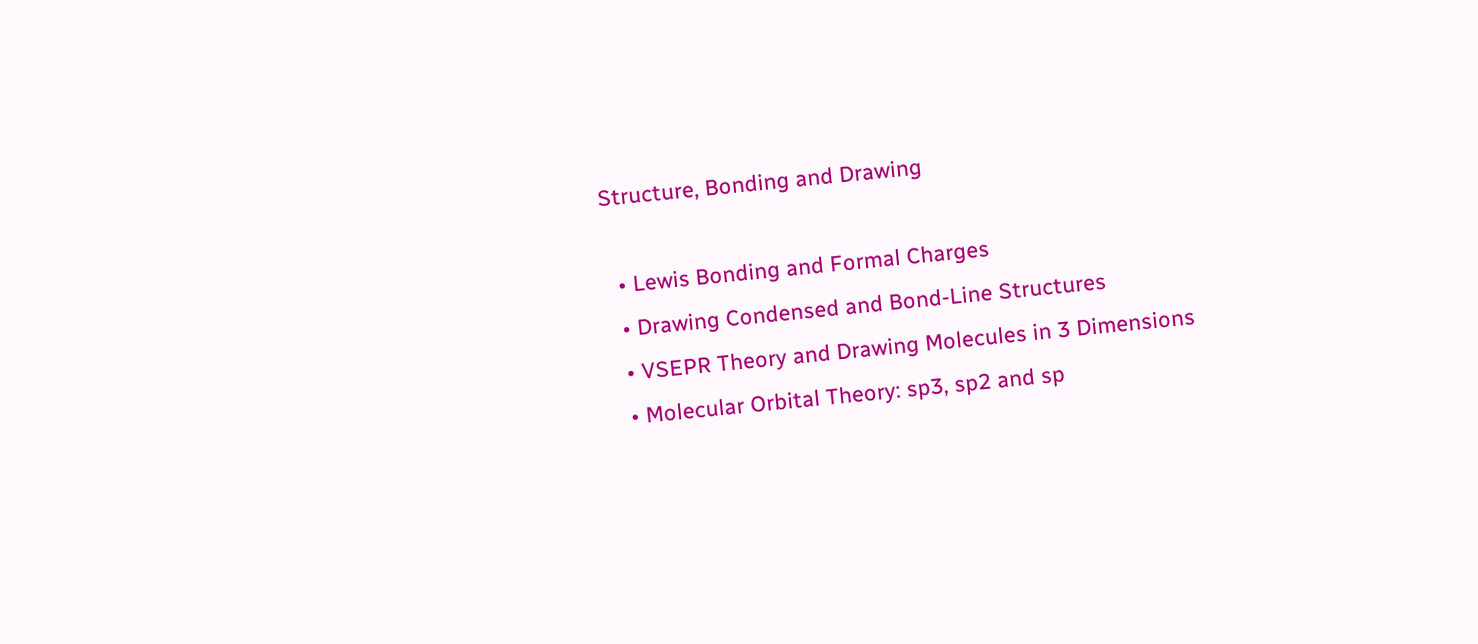Structure, Bonding and Drawing

  • Lewis Bonding and Formal Charges
  • Drawing Condensed and Bond-Line Structures
  • VSEPR Theory and Drawing Molecules in 3 Dimensions
  • Molecular Orbital Theory: sp3, sp2 and sp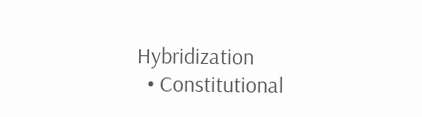Hybridization
  • Constitutional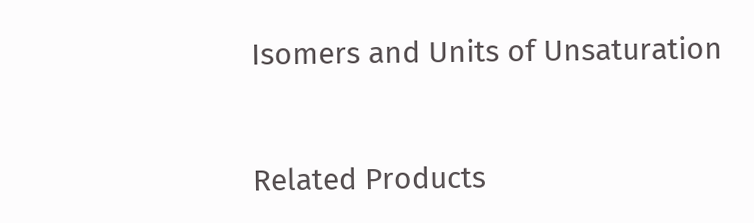Isomers and Units of Unsaturation


Related Products